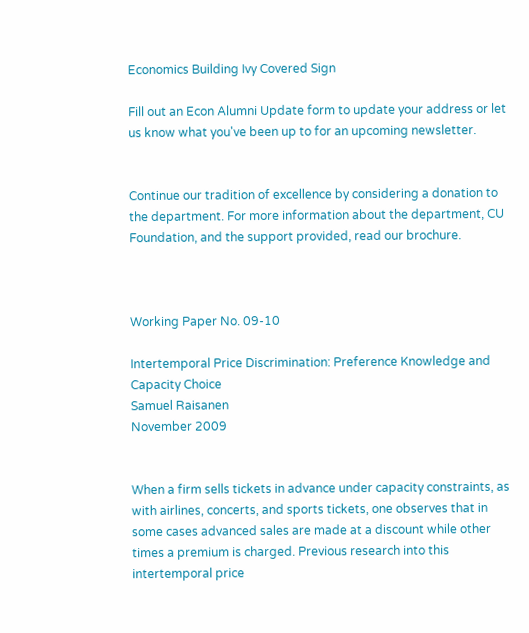Economics Building Ivy Covered Sign

Fill out an Econ Alumni Update form to update your address or let us know what you've been up to for an upcoming newsletter.


Continue our tradition of excellence by considering a donation to the department. For more information about the department, CU Foundation, and the support provided, read our brochure.



Working Paper No. 09-10

Intertemporal Price Discrimination: Preference Knowledge and Capacity Choice
Samuel Raisanen
November 2009


When a firm sells tickets in advance under capacity constraints, as with airlines, concerts, and sports tickets, one observes that in some cases advanced sales are made at a discount while other times a premium is charged. Previous research into this intertemporal price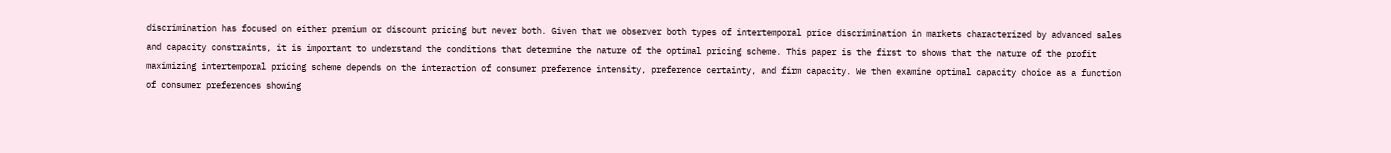discrimination has focused on either premium or discount pricing but never both. Given that we observer both types of intertemporal price discrimination in markets characterized by advanced sales and capacity constraints, it is important to understand the conditions that determine the nature of the optimal pricing scheme. This paper is the first to shows that the nature of the profit maximizing intertemporal pricing scheme depends on the interaction of consumer preference intensity, preference certainty, and firm capacity. We then examine optimal capacity choice as a function of consumer preferences showing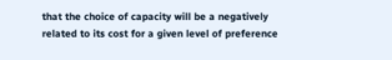that the choice of capacity will be a negatively related to its cost for a given level of preference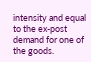intensity and equal to the ex-post demand for one of the goods.